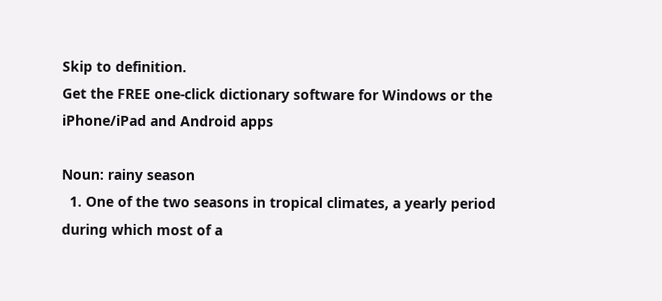Skip to definition.
Get the FREE one-click dictionary software for Windows or the iPhone/iPad and Android apps

Noun: rainy season
  1. One of the two seasons in tropical climates, a yearly period during which most of a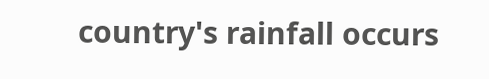country's rainfall occurs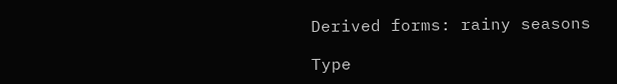Derived forms: rainy seasons

Type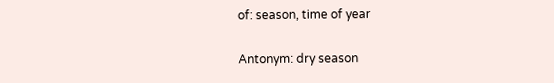of: season, time of year

Antonym: dry season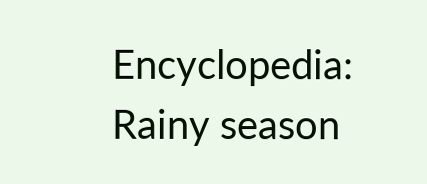Encyclopedia: Rainy season